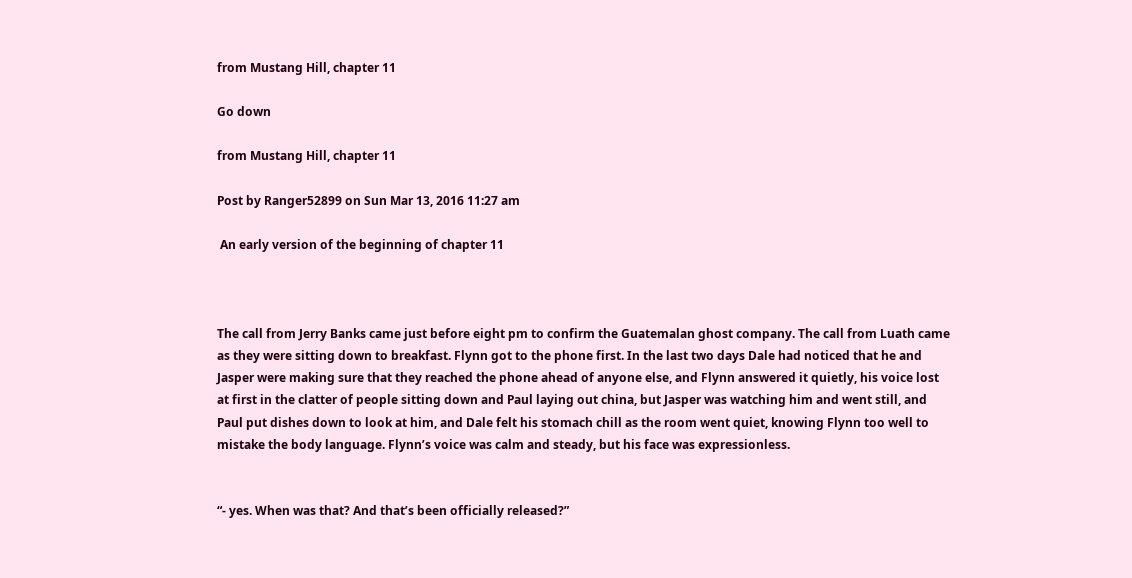from Mustang Hill, chapter 11

Go down

from Mustang Hill, chapter 11

Post by Ranger52899 on Sun Mar 13, 2016 11:27 am

 An early version of the beginning of chapter 11



The call from Jerry Banks came just before eight pm to confirm the Guatemalan ghost company. The call from Luath came as they were sitting down to breakfast. Flynn got to the phone first. In the last two days Dale had noticed that he and Jasper were making sure that they reached the phone ahead of anyone else, and Flynn answered it quietly, his voice lost at first in the clatter of people sitting down and Paul laying out china, but Jasper was watching him and went still, and Paul put dishes down to look at him, and Dale felt his stomach chill as the room went quiet, knowing Flynn too well to mistake the body language. Flynn’s voice was calm and steady, but his face was expressionless.


“- yes. When was that? And that’s been officially released?”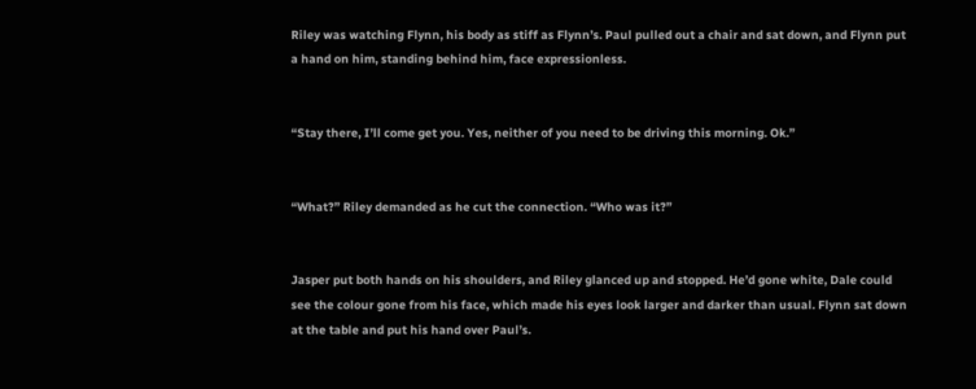Riley was watching Flynn, his body as stiff as Flynn’s. Paul pulled out a chair and sat down, and Flynn put a hand on him, standing behind him, face expressionless.


“Stay there, I’ll come get you. Yes, neither of you need to be driving this morning. Ok.”


“What?” Riley demanded as he cut the connection. “Who was it?”


Jasper put both hands on his shoulders, and Riley glanced up and stopped. He’d gone white, Dale could see the colour gone from his face, which made his eyes look larger and darker than usual. Flynn sat down at the table and put his hand over Paul’s.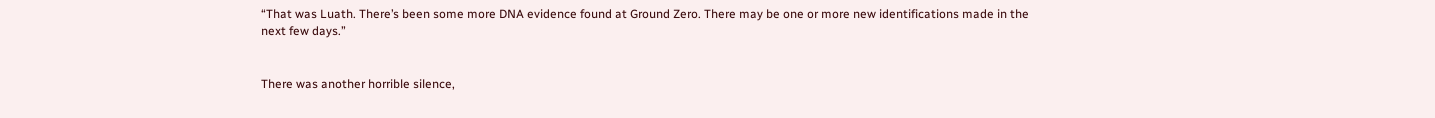“That was Luath. There’s been some more DNA evidence found at Ground Zero. There may be one or more new identifications made in the next few days.”


There was another horrible silence,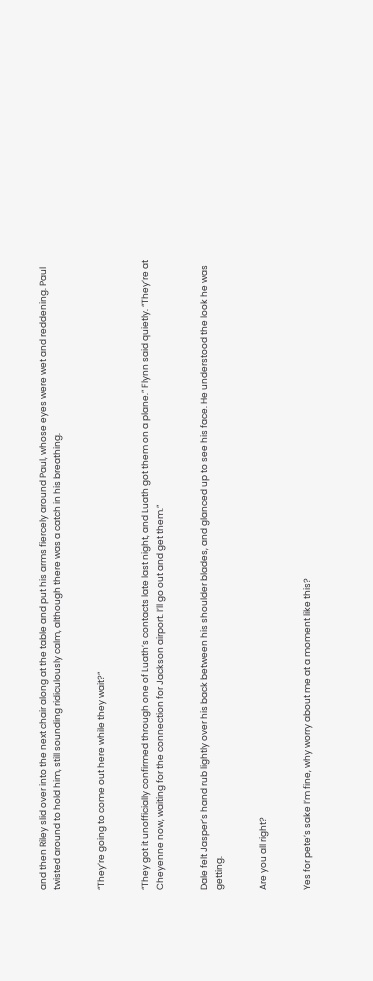and then Riley slid over into the next chair along at the table and put his arms fiercely around Paul, whose eyes were wet and reddening. Paul twisted around to hold him, still sounding ridiculously calm, although there was a catch in his breathing.


“They’re going to come out here while they wait?”


“They got it unofficially confirmed through one of Luath’s contacts late last night, and Luath got them on a plane.” Flynn said quietly. “They’re at Cheyenne now, waiting for the connection for Jackson airport. I’ll go out and get them.”


Dale felt Jasper’s hand rub lightly over his back between his shoulder blades, and glanced up to see his face. He understood the look he was getting.


Are you all right?


Yes for pete’s sake I’m fine, why worry about me at a moment like this?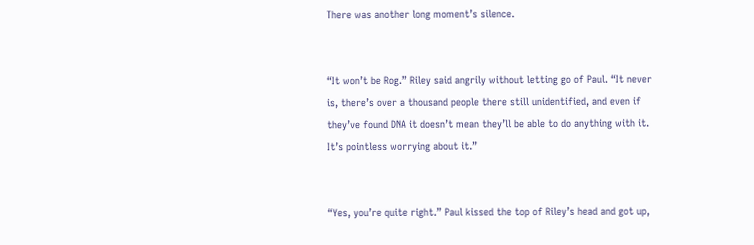There was another long moment’s silence.


“It won’t be Rog.” Riley said angrily without letting go of Paul. “It never is, there’s over a thousand people there still unidentified, and even if they’ve found DNA it doesn’t mean they’ll be able to do anything with it. It’s pointless worrying about it.”


“Yes, you’re quite right.” Paul kissed the top of Riley’s head and got up,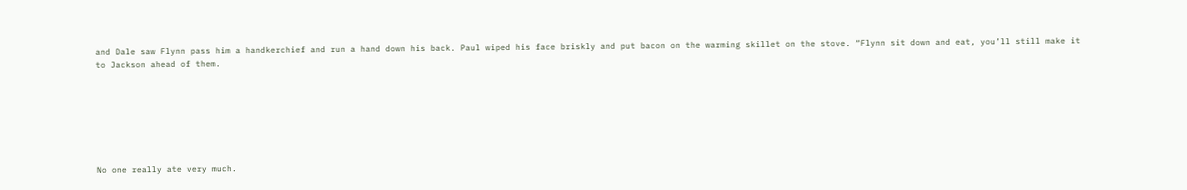and Dale saw Flynn pass him a handkerchief and run a hand down his back. Paul wiped his face briskly and put bacon on the warming skillet on the stove. “Flynn sit down and eat, you’ll still make it to Jackson ahead of them.







No one really ate very much.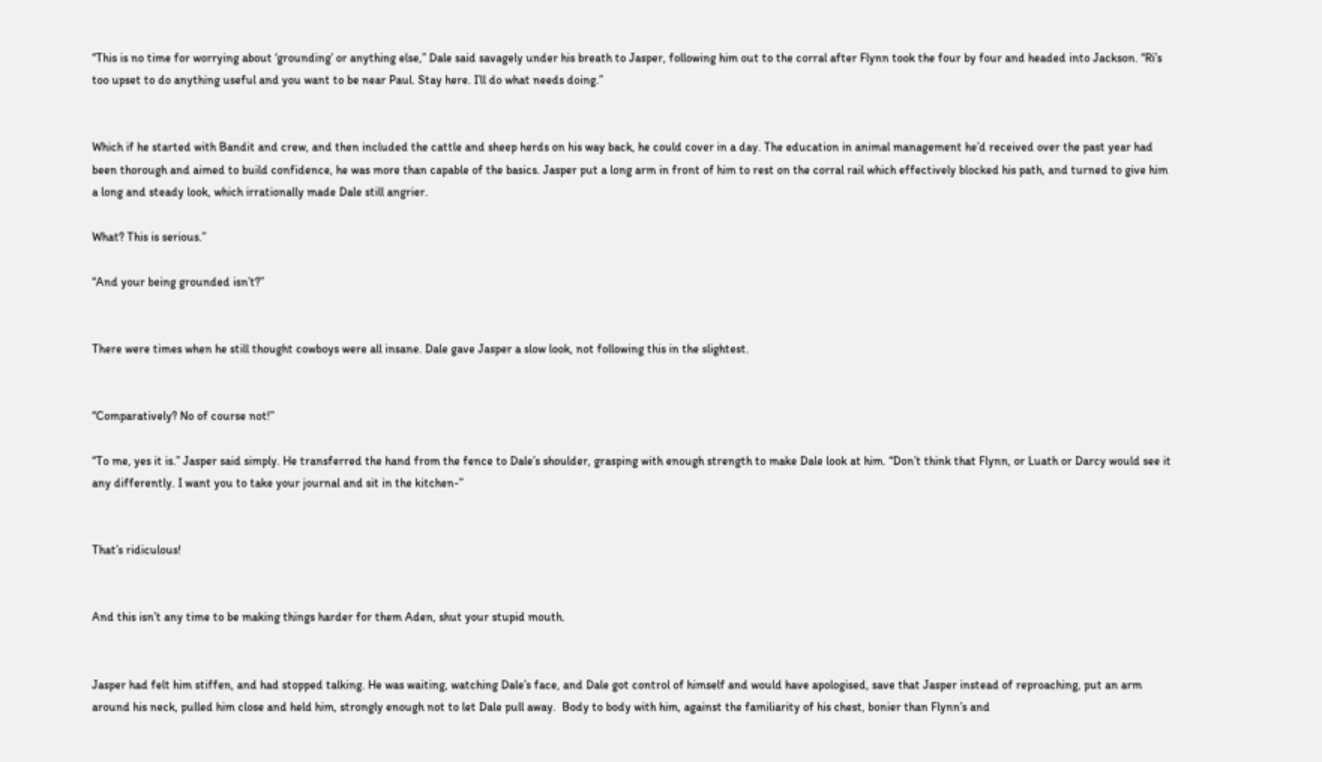“This is no time for worrying about ‘grounding’ or anything else,” Dale said savagely under his breath to Jasper, following him out to the corral after Flynn took the four by four and headed into Jackson. “Ri’s too upset to do anything useful and you want to be near Paul. Stay here. I’ll do what needs doing.”


Which if he started with Bandit and crew, and then included the cattle and sheep herds on his way back, he could cover in a day. The education in animal management he’d received over the past year had been thorough and aimed to build confidence, he was more than capable of the basics. Jasper put a long arm in front of him to rest on the corral rail which effectively blocked his path, and turned to give him a long and steady look, which irrationally made Dale still angrier.

What? This is serious.”

“And your being grounded isn’t?”


There were times when he still thought cowboys were all insane. Dale gave Jasper a slow look, not following this in the slightest.


“Comparatively? No of course not!”

“To me, yes it is.” Jasper said simply. He transferred the hand from the fence to Dale’s shoulder, grasping with enough strength to make Dale look at him. “Don’t think that Flynn, or Luath or Darcy would see it any differently. I want you to take your journal and sit in the kitchen-”


That’s ridiculous!


And this isn’t any time to be making things harder for them Aden, shut your stupid mouth.


Jasper had felt him stiffen, and had stopped talking. He was waiting, watching Dale’s face, and Dale got control of himself and would have apologised, save that Jasper instead of reproaching, put an arm around his neck, pulled him close and held him, strongly enough not to let Dale pull away.  Body to body with him, against the familiarity of his chest, bonier than Flynn’s and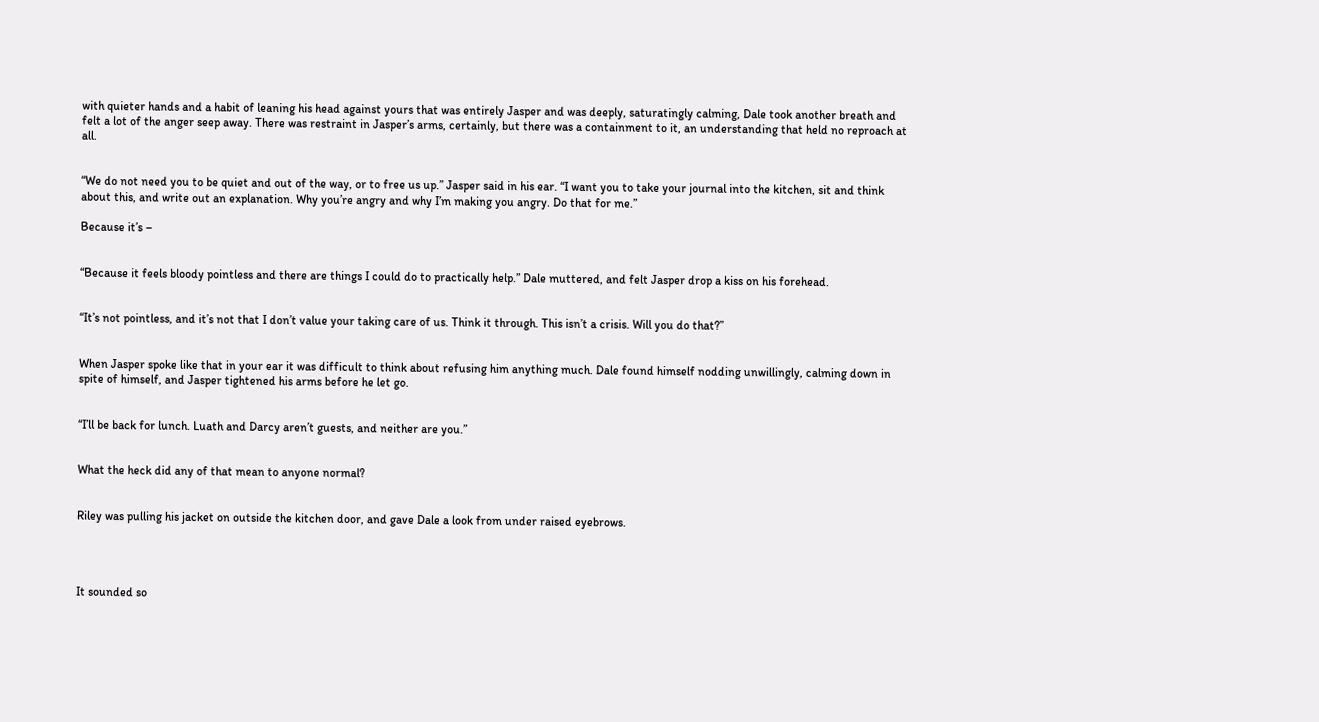with quieter hands and a habit of leaning his head against yours that was entirely Jasper and was deeply, saturatingly calming, Dale took another breath and felt a lot of the anger seep away. There was restraint in Jasper’s arms, certainly, but there was a containment to it, an understanding that held no reproach at all.


“We do not need you to be quiet and out of the way, or to free us up.” Jasper said in his ear. “I want you to take your journal into the kitchen, sit and think about this, and write out an explanation. Why you’re angry and why I’m making you angry. Do that for me.”

Because it’s –


“Because it feels bloody pointless and there are things I could do to practically help.” Dale muttered, and felt Jasper drop a kiss on his forehead.


“It’s not pointless, and it’s not that I don’t value your taking care of us. Think it through. This isn’t a crisis. Will you do that?”


When Jasper spoke like that in your ear it was difficult to think about refusing him anything much. Dale found himself nodding unwillingly, calming down in spite of himself, and Jasper tightened his arms before he let go.


“I’ll be back for lunch. Luath and Darcy aren’t guests, and neither are you.”


What the heck did any of that mean to anyone normal?


Riley was pulling his jacket on outside the kitchen door, and gave Dale a look from under raised eyebrows.




It sounded so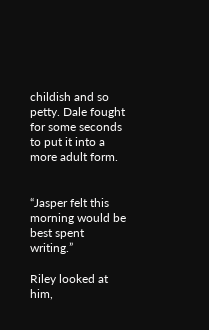childish and so petty. Dale fought for some seconds to put it into a more adult form.


“Jasper felt this morning would be best spent writing.”

Riley looked at him,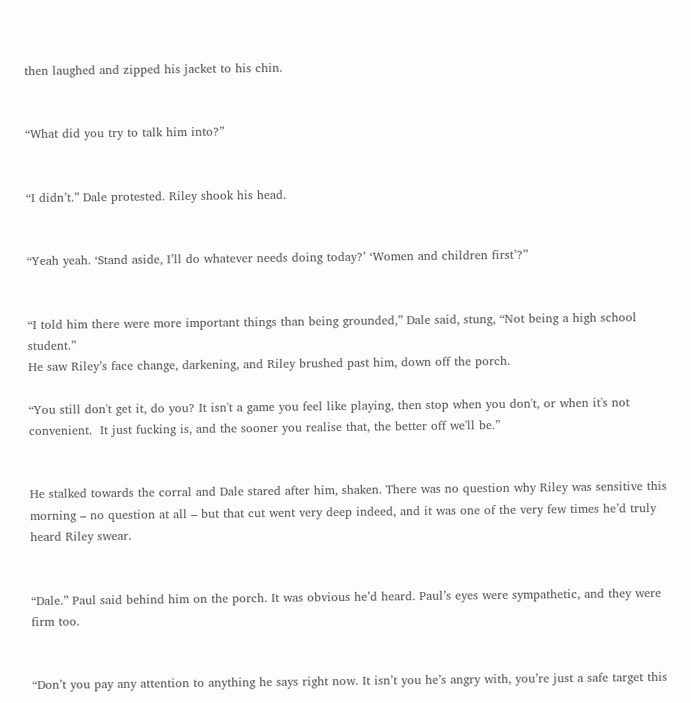then laughed and zipped his jacket to his chin.


“What did you try to talk him into?”


“I didn’t.” Dale protested. Riley shook his head.


“Yeah yeah. ‘Stand aside, I’ll do whatever needs doing today?’ ‘Women and children first’?”


“I told him there were more important things than being grounded,” Dale said, stung, “Not being a high school student.”
He saw Riley’s face change, darkening, and Riley brushed past him, down off the porch.

“You still don't get it, do you? It isn't a game you feel like playing, then stop when you don't, or when it's not convenient.  It just fucking is, and the sooner you realise that, the better off we'll be.”


He stalked towards the corral and Dale stared after him, shaken. There was no question why Riley was sensitive this morning – no question at all – but that cut went very deep indeed, and it was one of the very few times he’d truly heard Riley swear.


“Dale.” Paul said behind him on the porch. It was obvious he’d heard. Paul’s eyes were sympathetic, and they were firm too.


“Don’t you pay any attention to anything he says right now. It isn’t you he’s angry with, you’re just a safe target this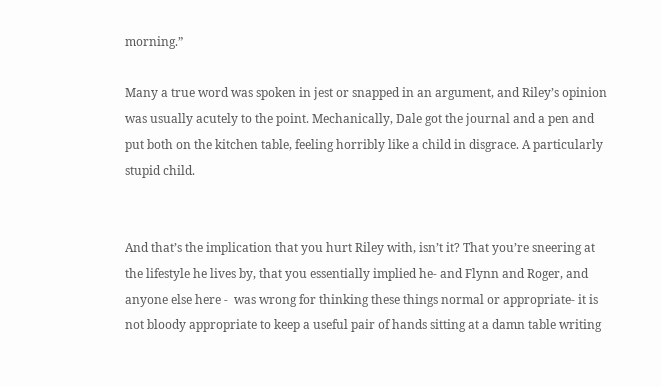morning.”

Many a true word was spoken in jest or snapped in an argument, and Riley’s opinion was usually acutely to the point. Mechanically, Dale got the journal and a pen and put both on the kitchen table, feeling horribly like a child in disgrace. A particularly stupid child.


And that’s the implication that you hurt Riley with, isn’t it? That you’re sneering at the lifestyle he lives by, that you essentially implied he- and Flynn and Roger, and anyone else here -  was wrong for thinking these things normal or appropriate- it is not bloody appropriate to keep a useful pair of hands sitting at a damn table writing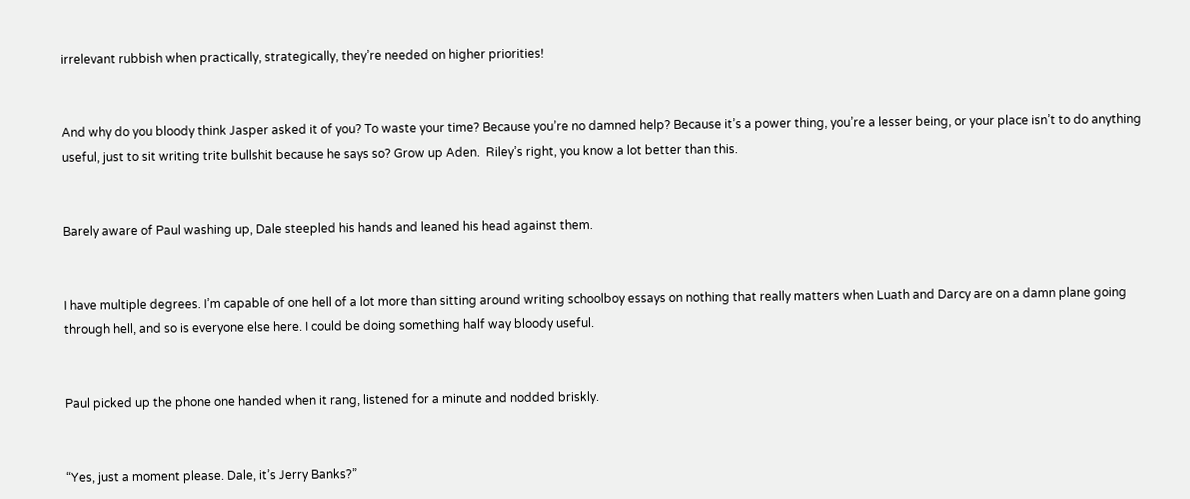irrelevant rubbish when practically, strategically, they’re needed on higher priorities!


And why do you bloody think Jasper asked it of you? To waste your time? Because you’re no damned help? Because it’s a power thing, you’re a lesser being, or your place isn’t to do anything useful, just to sit writing trite bullshit because he says so? Grow up Aden.  Riley’s right, you know a lot better than this.


Barely aware of Paul washing up, Dale steepled his hands and leaned his head against them.


I have multiple degrees. I’m capable of one hell of a lot more than sitting around writing schoolboy essays on nothing that really matters when Luath and Darcy are on a damn plane going through hell, and so is everyone else here. I could be doing something half way bloody useful.


Paul picked up the phone one handed when it rang, listened for a minute and nodded briskly.


“Yes, just a moment please. Dale, it’s Jerry Banks?”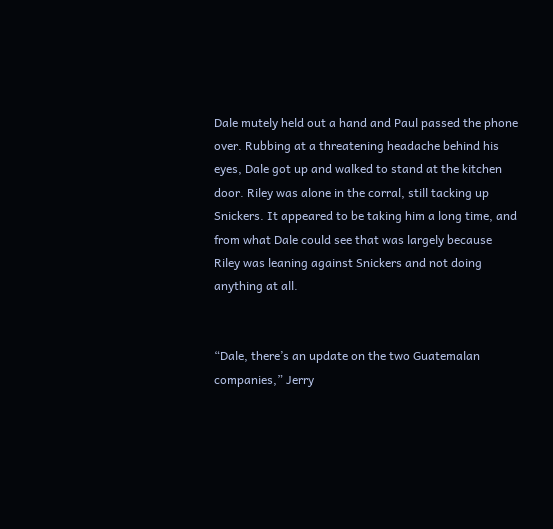Dale mutely held out a hand and Paul passed the phone over. Rubbing at a threatening headache behind his eyes, Dale got up and walked to stand at the kitchen door. Riley was alone in the corral, still tacking up Snickers. It appeared to be taking him a long time, and from what Dale could see that was largely because Riley was leaning against Snickers and not doing anything at all.


“Dale, there’s an update on the two Guatemalan companies,” Jerry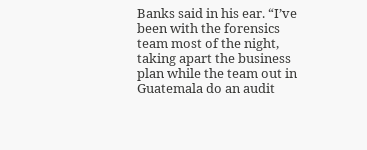Banks said in his ear. “I’ve been with the forensics team most of the night, taking apart the business plan while the team out in Guatemala do an audit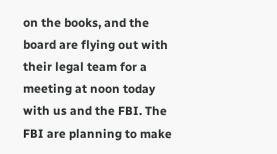on the books, and the board are flying out with their legal team for a meeting at noon today with us and the FBI. The FBI are planning to make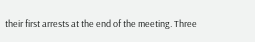their first arrests at the end of the meeting. Three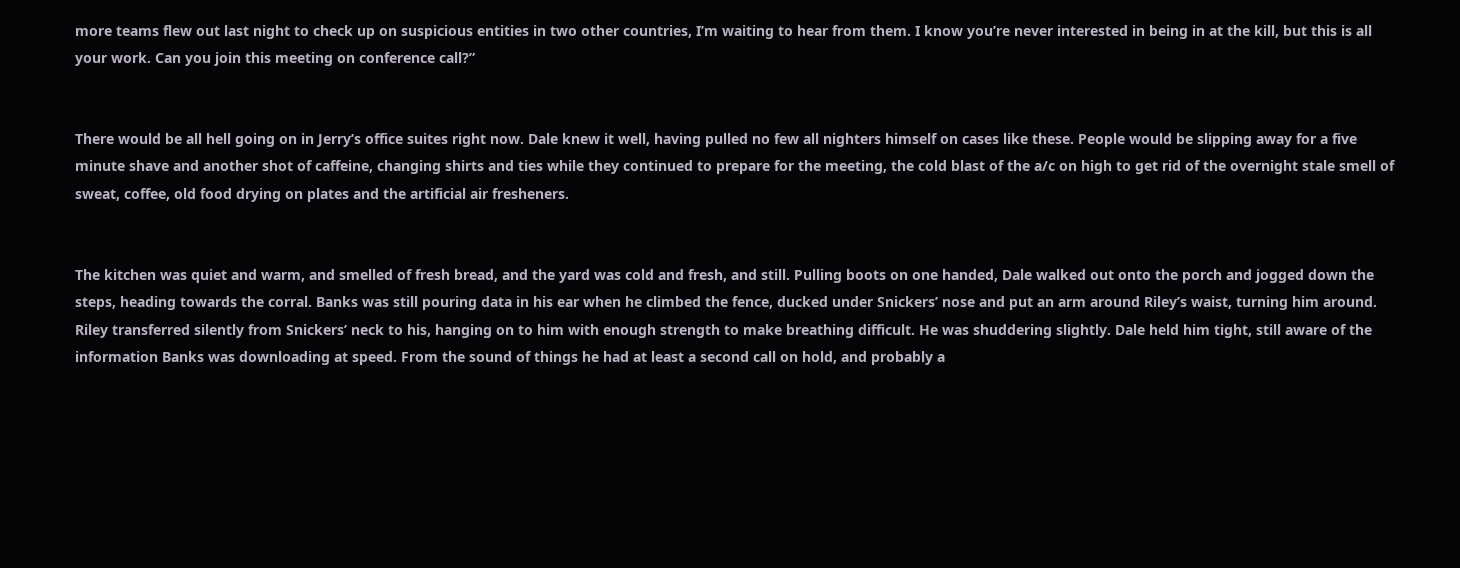more teams flew out last night to check up on suspicious entities in two other countries, I’m waiting to hear from them. I know you’re never interested in being in at the kill, but this is all your work. Can you join this meeting on conference call?”


There would be all hell going on in Jerry’s office suites right now. Dale knew it well, having pulled no few all nighters himself on cases like these. People would be slipping away for a five minute shave and another shot of caffeine, changing shirts and ties while they continued to prepare for the meeting, the cold blast of the a/c on high to get rid of the overnight stale smell of sweat, coffee, old food drying on plates and the artificial air fresheners.


The kitchen was quiet and warm, and smelled of fresh bread, and the yard was cold and fresh, and still. Pulling boots on one handed, Dale walked out onto the porch and jogged down the steps, heading towards the corral. Banks was still pouring data in his ear when he climbed the fence, ducked under Snickers’ nose and put an arm around Riley’s waist, turning him around. Riley transferred silently from Snickers’ neck to his, hanging on to him with enough strength to make breathing difficult. He was shuddering slightly. Dale held him tight, still aware of the information Banks was downloading at speed. From the sound of things he had at least a second call on hold, and probably a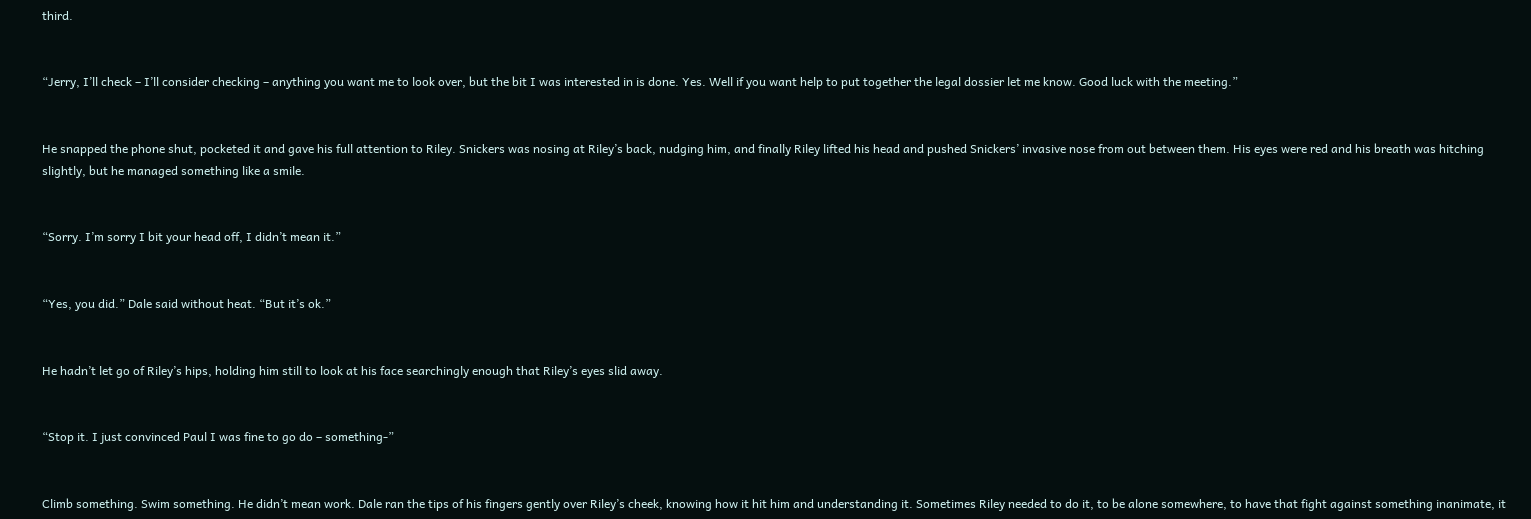third.


“Jerry, I’ll check – I’ll consider checking – anything you want me to look over, but the bit I was interested in is done. Yes. Well if you want help to put together the legal dossier let me know. Good luck with the meeting.”


He snapped the phone shut, pocketed it and gave his full attention to Riley. Snickers was nosing at Riley’s back, nudging him, and finally Riley lifted his head and pushed Snickers’ invasive nose from out between them. His eyes were red and his breath was hitching slightly, but he managed something like a smile.


“Sorry. I’m sorry I bit your head off, I didn’t mean it.”


“Yes, you did.” Dale said without heat. “But it’s ok.”


He hadn’t let go of Riley’s hips, holding him still to look at his face searchingly enough that Riley’s eyes slid away.


“Stop it. I just convinced Paul I was fine to go do – something-”


Climb something. Swim something. He didn’t mean work. Dale ran the tips of his fingers gently over Riley’s cheek, knowing how it hit him and understanding it. Sometimes Riley needed to do it, to be alone somewhere, to have that fight against something inanimate, it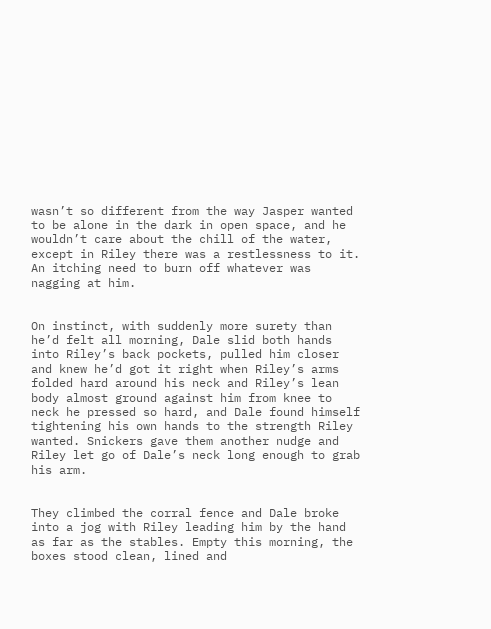wasn’t so different from the way Jasper wanted to be alone in the dark in open space, and he wouldn’t care about the chill of the water, except in Riley there was a restlessness to it. An itching need to burn off whatever was nagging at him.


On instinct, with suddenly more surety than he’d felt all morning, Dale slid both hands into Riley’s back pockets, pulled him closer and knew he’d got it right when Riley’s arms folded hard around his neck and Riley’s lean body almost ground against him from knee to neck he pressed so hard, and Dale found himself tightening his own hands to the strength Riley wanted. Snickers gave them another nudge and Riley let go of Dale’s neck long enough to grab his arm.


They climbed the corral fence and Dale broke into a jog with Riley leading him by the hand as far as the stables. Empty this morning, the boxes stood clean, lined and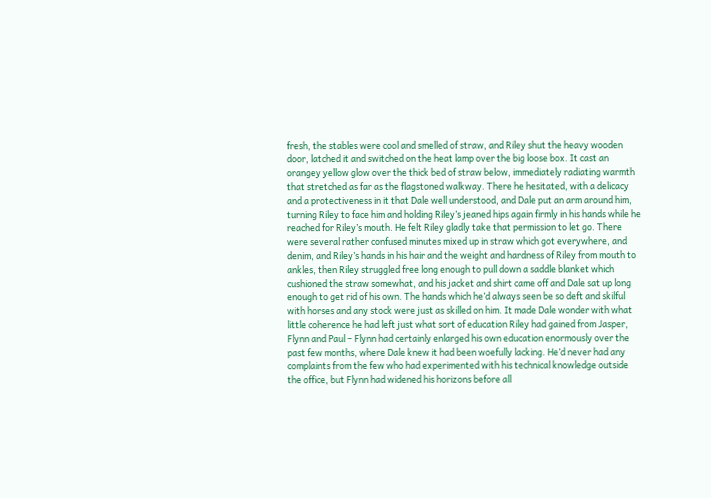fresh, the stables were cool and smelled of straw, and Riley shut the heavy wooden door, latched it and switched on the heat lamp over the big loose box. It cast an orangey yellow glow over the thick bed of straw below, immediately radiating warmth that stretched as far as the flagstoned walkway. There he hesitated, with a delicacy and a protectiveness in it that Dale well understood, and Dale put an arm around him, turning Riley to face him and holding Riley’s jeaned hips again firmly in his hands while he reached for Riley’s mouth. He felt Riley gladly take that permission to let go. There were several rather confused minutes mixed up in straw which got everywhere, and denim, and Riley’s hands in his hair and the weight and hardness of Riley from mouth to ankles, then Riley struggled free long enough to pull down a saddle blanket which cushioned the straw somewhat, and his jacket and shirt came off and Dale sat up long enough to get rid of his own. The hands which he’d always seen be so deft and skilful with horses and any stock were just as skilled on him. It made Dale wonder with what little coherence he had left just what sort of education Riley had gained from Jasper, Flynn and Paul – Flynn had certainly enlarged his own education enormously over the past few months, where Dale knew it had been woefully lacking. He’d never had any complaints from the few who had experimented with his technical knowledge outside the office, but Flynn had widened his horizons before all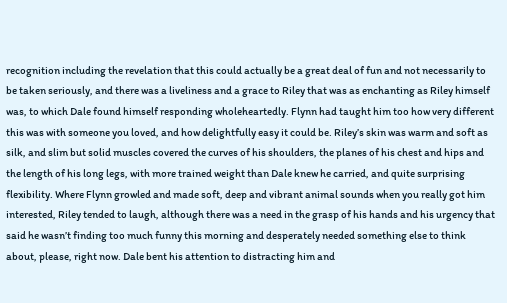recognition including the revelation that this could actually be a great deal of fun and not necessarily to be taken seriously, and there was a liveliness and a grace to Riley that was as enchanting as Riley himself was, to which Dale found himself responding wholeheartedly. Flynn had taught him too how very different this was with someone you loved, and how delightfully easy it could be. Riley’s skin was warm and soft as silk, and slim but solid muscles covered the curves of his shoulders, the planes of his chest and hips and the length of his long legs, with more trained weight than Dale knew he carried, and quite surprising flexibility. Where Flynn growled and made soft, deep and vibrant animal sounds when you really got him interested, Riley tended to laugh, although there was a need in the grasp of his hands and his urgency that said he wasn’t finding too much funny this morning and desperately needed something else to think about, please, right now. Dale bent his attention to distracting him and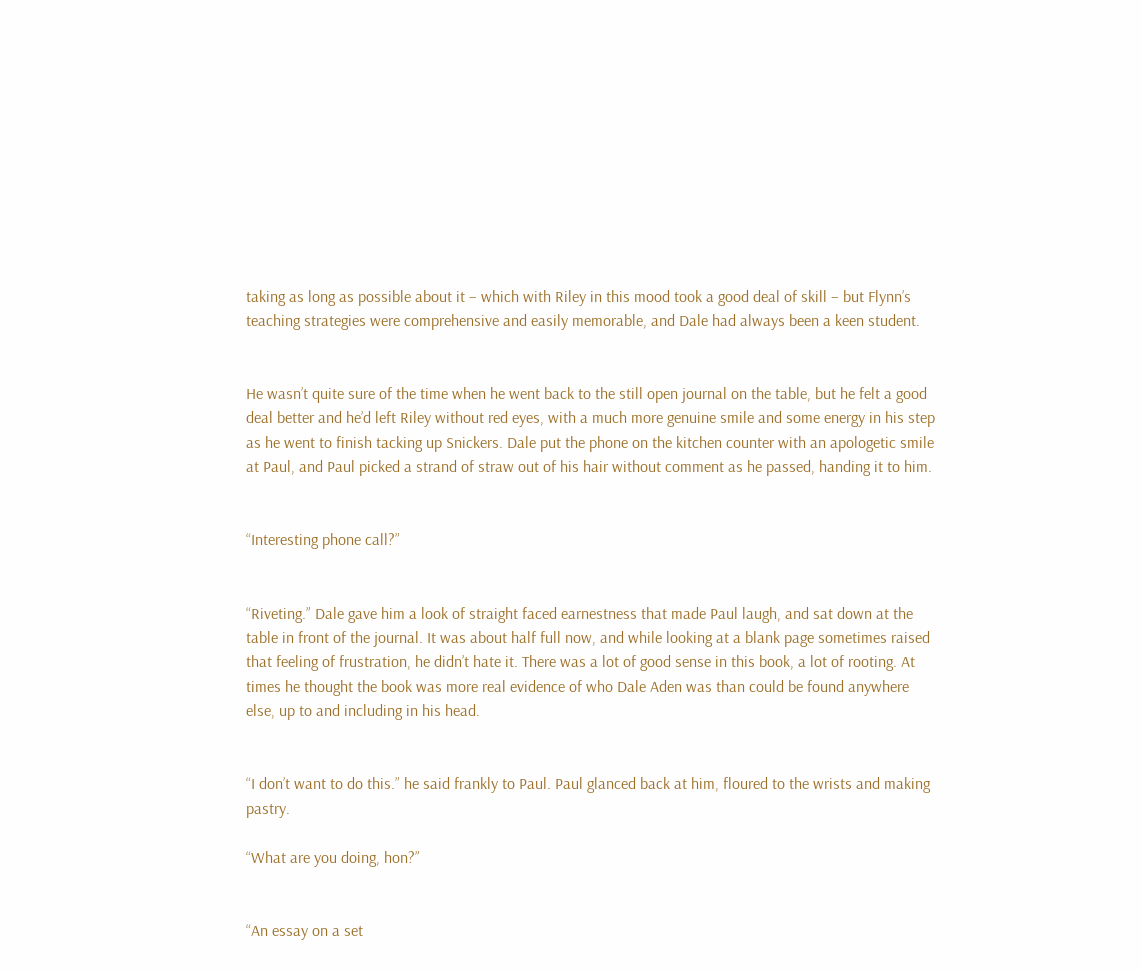taking as long as possible about it – which with Riley in this mood took a good deal of skill – but Flynn’s teaching strategies were comprehensive and easily memorable, and Dale had always been a keen student.


He wasn’t quite sure of the time when he went back to the still open journal on the table, but he felt a good deal better and he’d left Riley without red eyes, with a much more genuine smile and some energy in his step as he went to finish tacking up Snickers. Dale put the phone on the kitchen counter with an apologetic smile at Paul, and Paul picked a strand of straw out of his hair without comment as he passed, handing it to him.


“Interesting phone call?”


“Riveting.” Dale gave him a look of straight faced earnestness that made Paul laugh, and sat down at the table in front of the journal. It was about half full now, and while looking at a blank page sometimes raised that feeling of frustration, he didn’t hate it. There was a lot of good sense in this book, a lot of rooting. At times he thought the book was more real evidence of who Dale Aden was than could be found anywhere else, up to and including in his head.


“I don’t want to do this.” he said frankly to Paul. Paul glanced back at him, floured to the wrists and making pastry.

“What are you doing, hon?”


“An essay on a set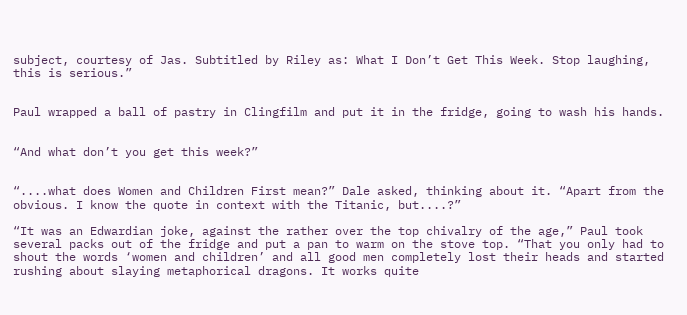subject, courtesy of Jas. Subtitled by Riley as: What I Don’t Get This Week. Stop laughing, this is serious.”


Paul wrapped a ball of pastry in Clingfilm and put it in the fridge, going to wash his hands.


“And what don’t you get this week?”


“....what does Women and Children First mean?” Dale asked, thinking about it. “Apart from the obvious. I know the quote in context with the Titanic, but....?”

“It was an Edwardian joke, against the rather over the top chivalry of the age,” Paul took several packs out of the fridge and put a pan to warm on the stove top. “That you only had to shout the words ‘women and children’ and all good men completely lost their heads and started rushing about slaying metaphorical dragons. It works quite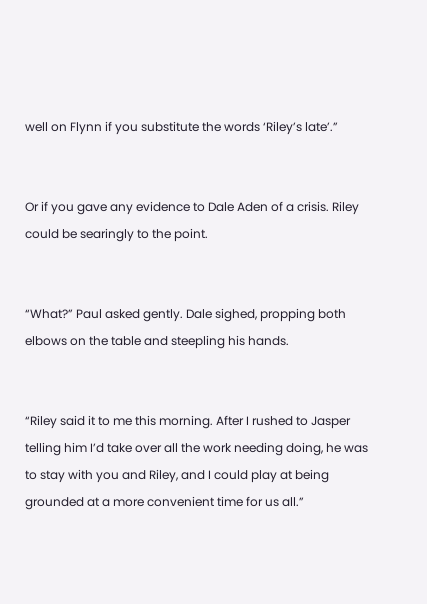well on Flynn if you substitute the words ‘Riley’s late’.”


Or if you gave any evidence to Dale Aden of a crisis. Riley could be searingly to the point.


“What?” Paul asked gently. Dale sighed, propping both elbows on the table and steepling his hands.


“Riley said it to me this morning. After I rushed to Jasper telling him I’d take over all the work needing doing, he was to stay with you and Riley, and I could play at being grounded at a more convenient time for us all.”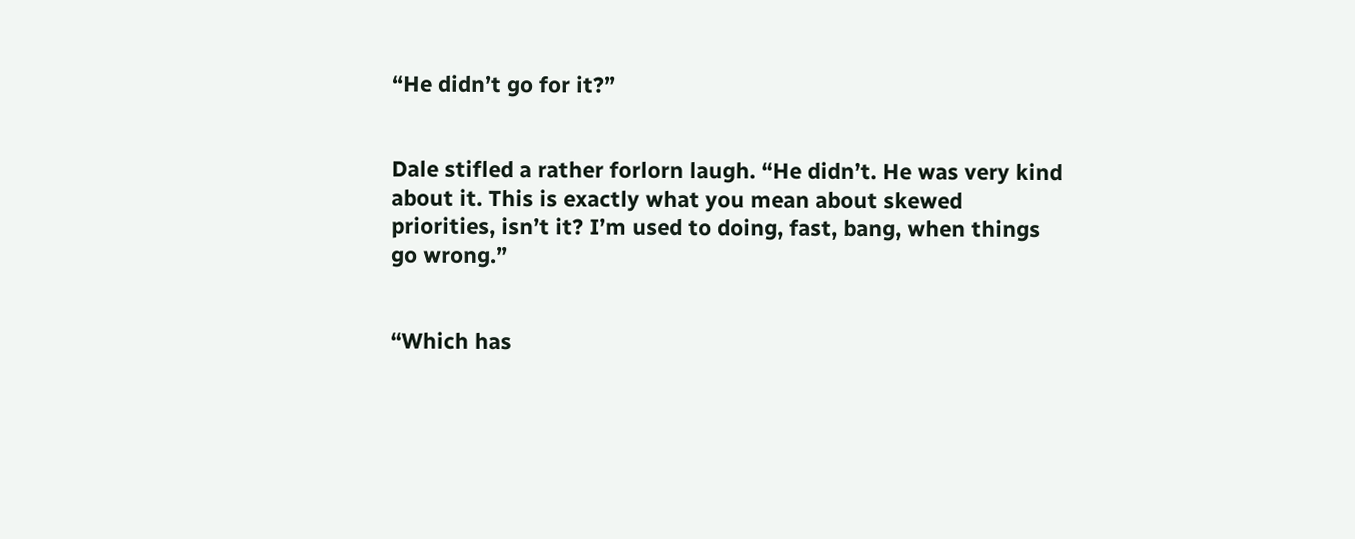“He didn’t go for it?”


Dale stifled a rather forlorn laugh. “He didn’t. He was very kind about it. This is exactly what you mean about skewed priorities, isn’t it? I’m used to doing, fast, bang, when things go wrong.”


“Which has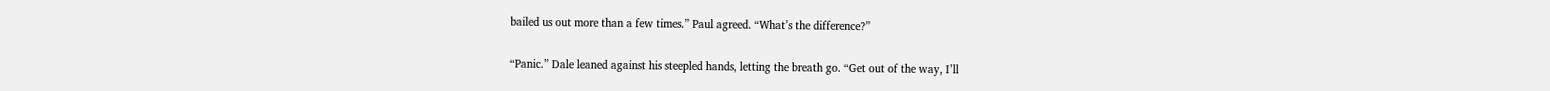bailed us out more than a few times.” Paul agreed. “What’s the difference?”


“Panic.” Dale leaned against his steepled hands, letting the breath go. “Get out of the way, I’ll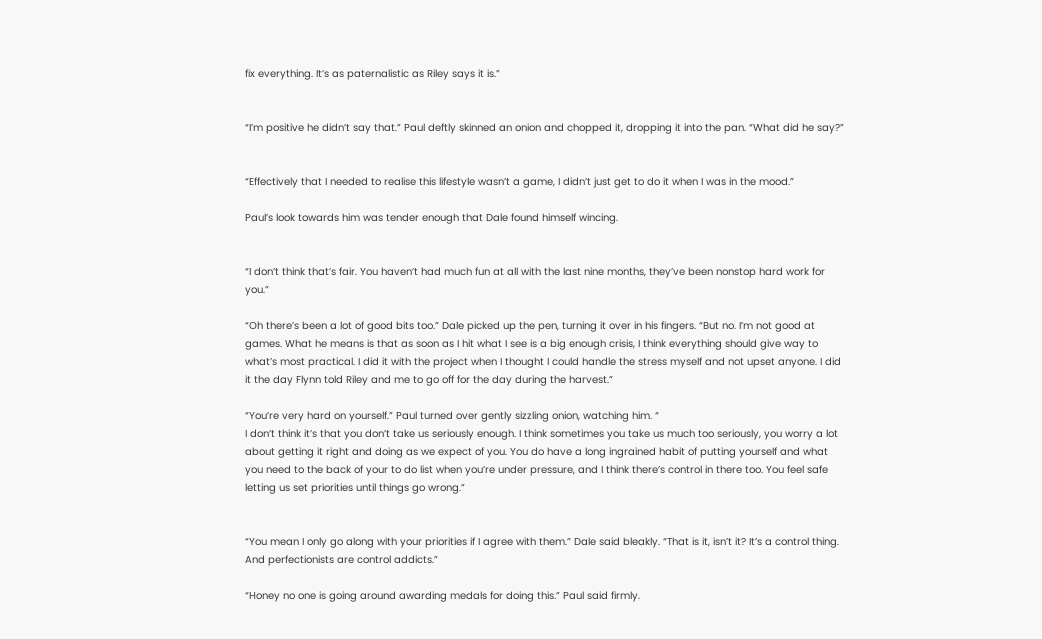fix everything. It’s as paternalistic as Riley says it is.”


“I’m positive he didn’t say that.” Paul deftly skinned an onion and chopped it, dropping it into the pan. “What did he say?”


“Effectively that I needed to realise this lifestyle wasn’t a game, I didn’t just get to do it when I was in the mood.”

Paul’s look towards him was tender enough that Dale found himself wincing.


“I don’t think that’s fair. You haven’t had much fun at all with the last nine months, they’ve been nonstop hard work for you.”

“Oh there’s been a lot of good bits too.” Dale picked up the pen, turning it over in his fingers. “But no. I’m not good at games. What he means is that as soon as I hit what I see is a big enough crisis, I think everything should give way to what’s most practical. I did it with the project when I thought I could handle the stress myself and not upset anyone. I did it the day Flynn told Riley and me to go off for the day during the harvest.”

“You’re very hard on yourself.” Paul turned over gently sizzling onion, watching him. “
I don’t think it’s that you don’t take us seriously enough. I think sometimes you take us much too seriously, you worry a lot about getting it right and doing as we expect of you. You do have a long ingrained habit of putting yourself and what you need to the back of your to do list when you’re under pressure, and I think there’s control in there too. You feel safe letting us set priorities until things go wrong.”


“You mean I only go along with your priorities if I agree with them.” Dale said bleakly. “That is it, isn’t it? It’s a control thing. And perfectionists are control addicts.”

“Honey no one is going around awarding medals for doing this.” Paul said firmly.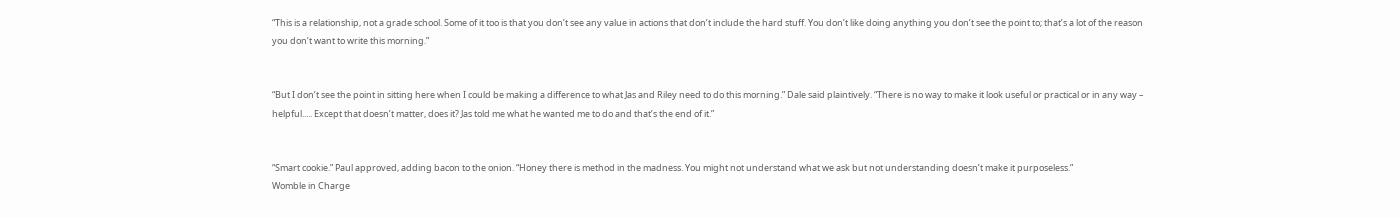“This is a relationship, not a grade school. Some of it too is that you don’t see any value in actions that don’t include the hard stuff. You don’t like doing anything you don’t see the point to; that’s a lot of the reason you don’t want to write this morning.”


“But I don’t see the point in sitting here when I could be making a difference to what Jas and Riley need to do this morning.” Dale said plaintively. “There is no way to make it look useful or practical or in any way – helpful..... Except that doesn’t matter, does it? Jas told me what he wanted me to do and that’s the end of it.”


“Smart cookie.” Paul approved, adding bacon to the onion. “Honey there is method in the madness. You might not understand what we ask but not understanding doesn’t make it purposeless.”
Womble in Charge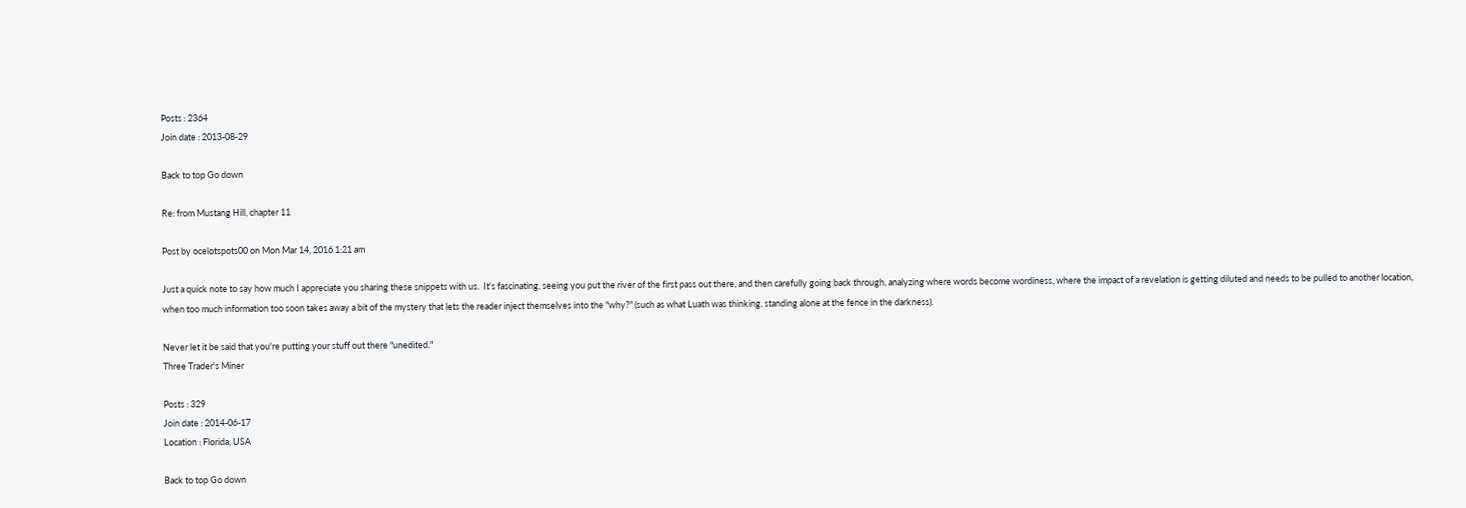Posts : 2364
Join date : 2013-08-29

Back to top Go down

Re: from Mustang Hill, chapter 11

Post by ocelotspots00 on Mon Mar 14, 2016 1:21 am

Just a quick note to say how much I appreciate you sharing these snippets with us.  It's fascinating, seeing you put the river of the first pass out there, and then carefully going back through, analyzing where words become wordiness, where the impact of a revelation is getting diluted and needs to be pulled to another location, when too much information too soon takes away a bit of the mystery that lets the reader inject themselves into the "why?" (such as what Luath was thinking, standing alone at the fence in the darkness).

Never let it be said that you're putting your stuff out there "unedited."
Three Trader's Miner

Posts : 329
Join date : 2014-06-17
Location : Florida, USA

Back to top Go down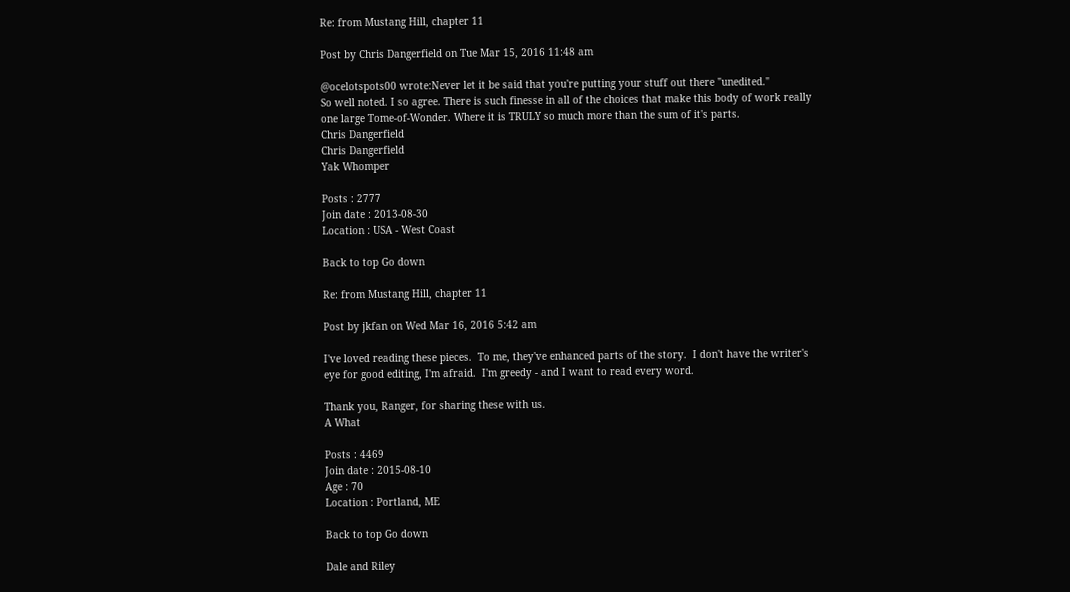Re: from Mustang Hill, chapter 11

Post by Chris Dangerfield on Tue Mar 15, 2016 11:48 am

@ocelotspots00 wrote:Never let it be said that you're putting your stuff out there "unedited."
So well noted. I so agree. There is such finesse in all of the choices that make this body of work really one large Tome-of-Wonder. Where it is TRULY so much more than the sum of it's parts.
Chris Dangerfield
Chris Dangerfield
Yak Whomper

Posts : 2777
Join date : 2013-08-30
Location : USA - West Coast

Back to top Go down

Re: from Mustang Hill, chapter 11

Post by jkfan on Wed Mar 16, 2016 5:42 am

I've loved reading these pieces.  To me, they've enhanced parts of the story.  I don't have the writer's eye for good editing, I'm afraid.  I'm greedy - and I want to read every word.

Thank you, Ranger, for sharing these with us.
A What

Posts : 4469
Join date : 2015-08-10
Age : 70
Location : Portland, ME

Back to top Go down

Dale and Riley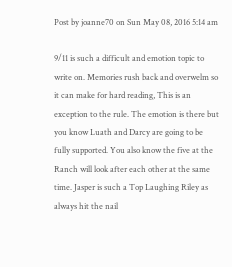Post by joanne70 on Sun May 08, 2016 5:14 am

9/11 is such a difficult and emotion topic to write on. Memories rush back and overwelm so it can make for hard reading, This is an exception to the rule. The emotion is there but you know Luath and Darcy are going to be fully supported. You also know the five at the Ranch will look after each other at the same time. Jasper is such a Top Laughing Riley as always hit the nail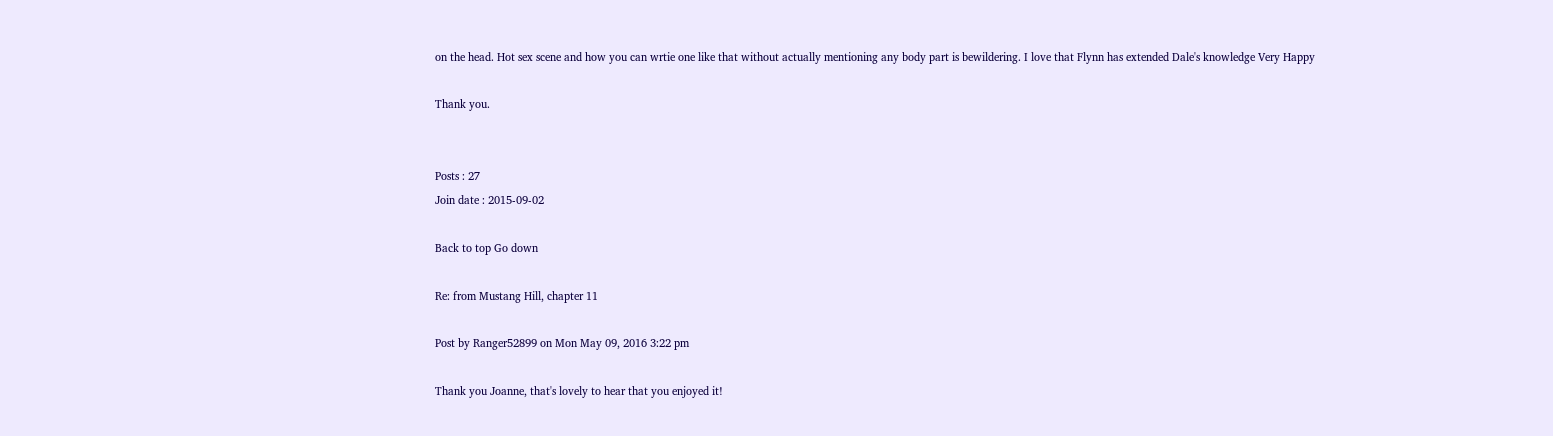on the head. Hot sex scene and how you can wrtie one like that without actually mentioning any body part is bewildering. I love that Flynn has extended Dale's knowledge Very Happy

Thank you.


Posts : 27
Join date : 2015-09-02

Back to top Go down

Re: from Mustang Hill, chapter 11

Post by Ranger52899 on Mon May 09, 2016 3:22 pm

Thank you Joanne, that's lovely to hear that you enjoyed it!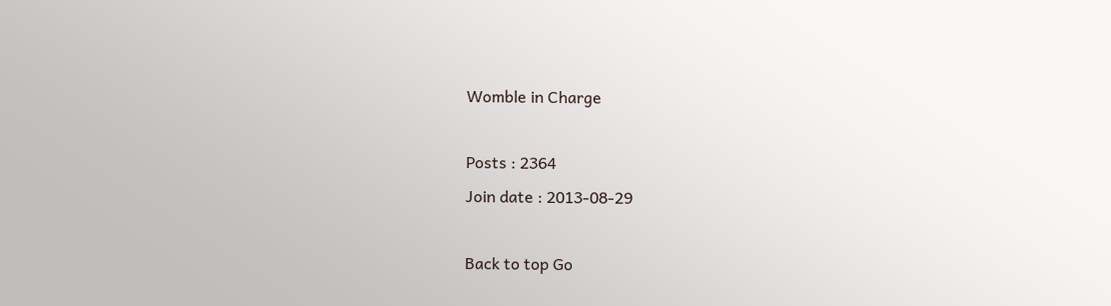Womble in Charge

Posts : 2364
Join date : 2013-08-29

Back to top Go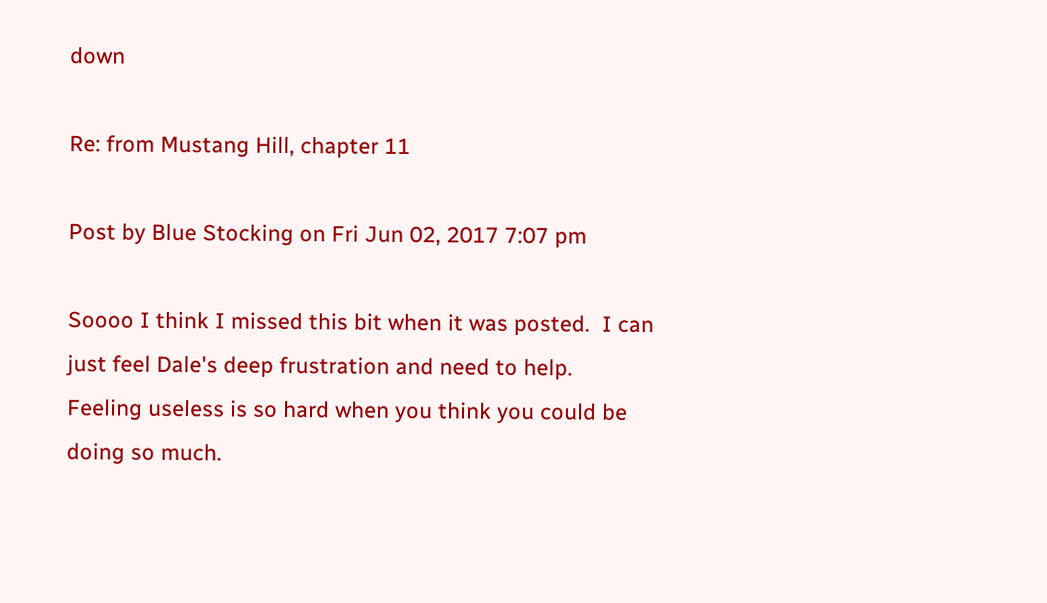down

Re: from Mustang Hill, chapter 11

Post by Blue Stocking on Fri Jun 02, 2017 7:07 pm

Soooo I think I missed this bit when it was posted.  I can just feel Dale's deep frustration and need to help.  Feeling useless is so hard when you think you could be doing so much.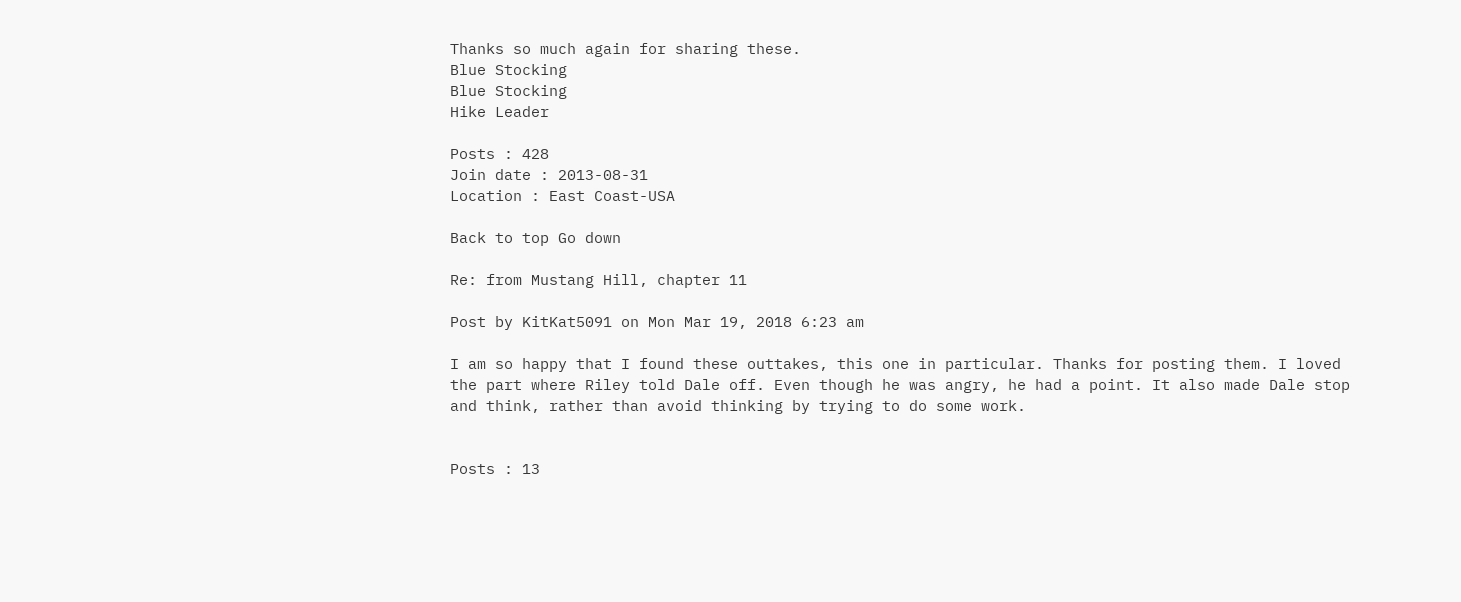Thanks so much again for sharing these.
Blue Stocking
Blue Stocking
Hike Leader

Posts : 428
Join date : 2013-08-31
Location : East Coast-USA

Back to top Go down

Re: from Mustang Hill, chapter 11

Post by KitKat5091 on Mon Mar 19, 2018 6:23 am

I am so happy that I found these outtakes, this one in particular. Thanks for posting them. I loved the part where Riley told Dale off. Even though he was angry, he had a point. It also made Dale stop and think, rather than avoid thinking by trying to do some work.


Posts : 13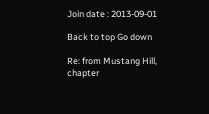Join date : 2013-09-01

Back to top Go down

Re: from Mustang Hill, chapter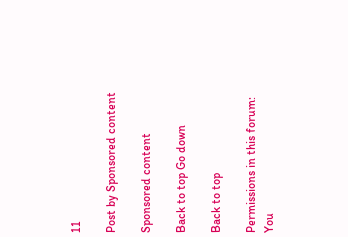11

Post by Sponsored content

Sponsored content

Back to top Go down

Back to top

Permissions in this forum:
You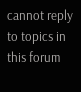cannot reply to topics in this forum